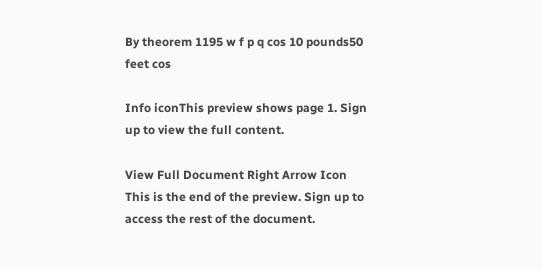By theorem 1195 w f p q cos 10 pounds50 feet cos

Info iconThis preview shows page 1. Sign up to view the full content.

View Full Document Right Arrow Icon
This is the end of the preview. Sign up to access the rest of the document.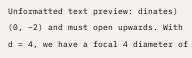Unformatted text preview: dinates) (0, −2) and must open upwards. With d = 4, we have a focal 4 diameter of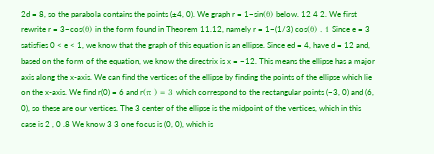2d = 8, so the parabola contains the points (±4, 0). We graph r = 1−sin(θ) below. 12 4 2. We first rewrite r = 3−cos(θ) in the form found in Theorem 11.12, namely r = 1−(1/3) cos(θ) . 1 Since e = 3 satisfies 0 < e < 1, we know that the graph of this equation is an ellipse. Since ed = 4, have d = 12 and, based on the form of the equation, we know the directrix is x = −12. This means the ellipse has a major axis along the x-axis. We can find the vertices of the ellipse by finding the points of the ellipse which lie on the x-axis. We find r(0) = 6 and r(π ) = 3 which correspond to the rectangular points (−3, 0) and (6, 0), so these are our vertices. The 3 center of the ellipse is the midpoint of the vertices, which in this case is 2 , 0 .8 We know 3 3 one focus is (0, 0), which is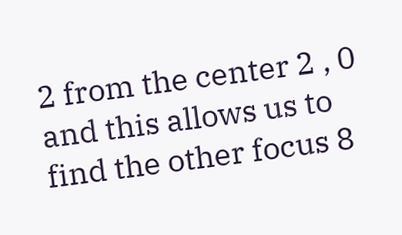2 from the center 2 , 0 and this allows us to find the other focus 8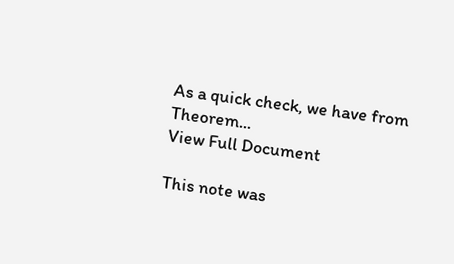As a quick check, we have from Theorem...
View Full Document

This note was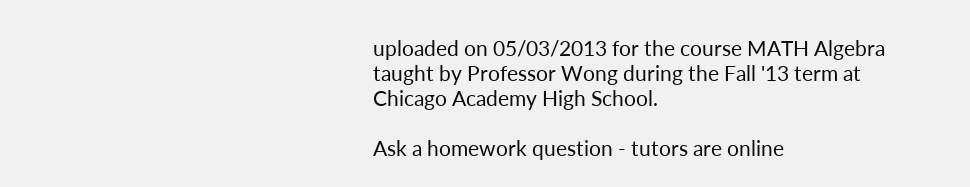uploaded on 05/03/2013 for the course MATH Algebra taught by Professor Wong during the Fall '13 term at Chicago Academy High School.

Ask a homework question - tutors are online